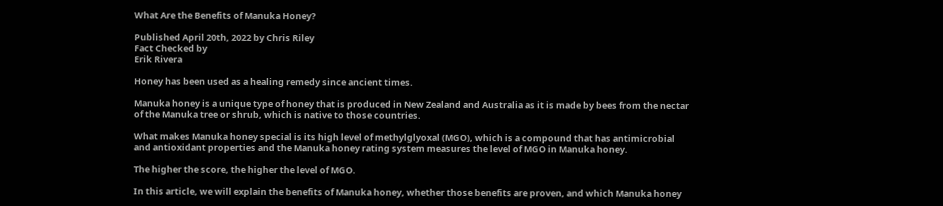What Are the Benefits of Manuka Honey?

Published April 20th, 2022 by Chris Riley
Fact Checked by
Erik Rivera

Honey has been used as a healing remedy since ancient times.

Manuka honey is a unique type of honey that is produced in New Zealand and Australia as it is made by bees from the nectar of the Manuka tree or shrub, which is native to those countries.

What makes Manuka honey special is its high level of methylglyoxal (MGO), which is a compound that has antimicrobial and antioxidant properties and the Manuka honey rating system measures the level of MGO in Manuka honey.

The higher the score, the higher the level of MGO.

In this article, we will explain the benefits of Manuka honey, whether those benefits are proven, and which Manuka honey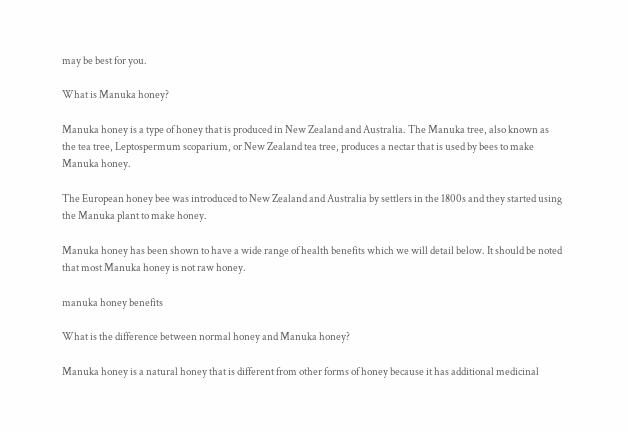may be best for you.

What is Manuka honey?

Manuka honey is a type of honey that is produced in New Zealand and Australia. The Manuka tree, also known as the tea tree, Leptospermum scoparium, or New Zealand tea tree, produces a nectar that is used by bees to make Manuka honey.

The European honey bee was introduced to New Zealand and Australia by settlers in the 1800s and they started using the Manuka plant to make honey.

Manuka honey has been shown to have a wide range of health benefits which we will detail below. It should be noted that most Manuka honey is not raw honey.

manuka honey benefits

What is the difference between normal honey and Manuka honey?

Manuka honey is a natural honey that is different from other forms of honey because it has additional medicinal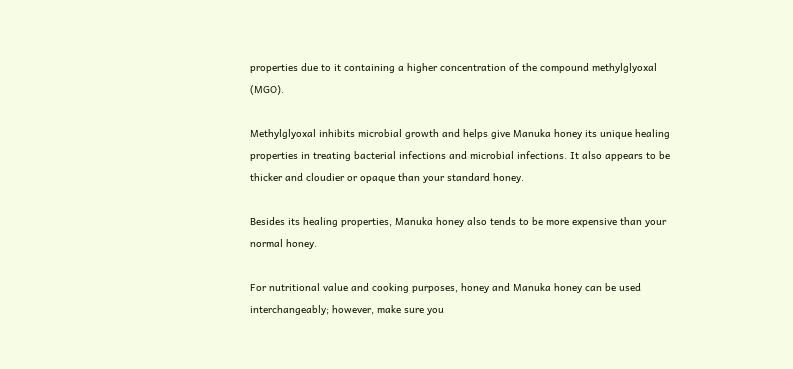properties due to it containing a higher concentration of the compound methylglyoxal (MGO).

Methylglyoxal inhibits microbial growth and helps give Manuka honey its unique healing properties in treating bacterial infections and microbial infections. It also appears to be thicker and cloudier or opaque than your standard honey.

Besides its healing properties, Manuka honey also tends to be more expensive than your normal honey.

For nutritional value and cooking purposes, honey and Manuka honey can be used interchangeably; however, make sure you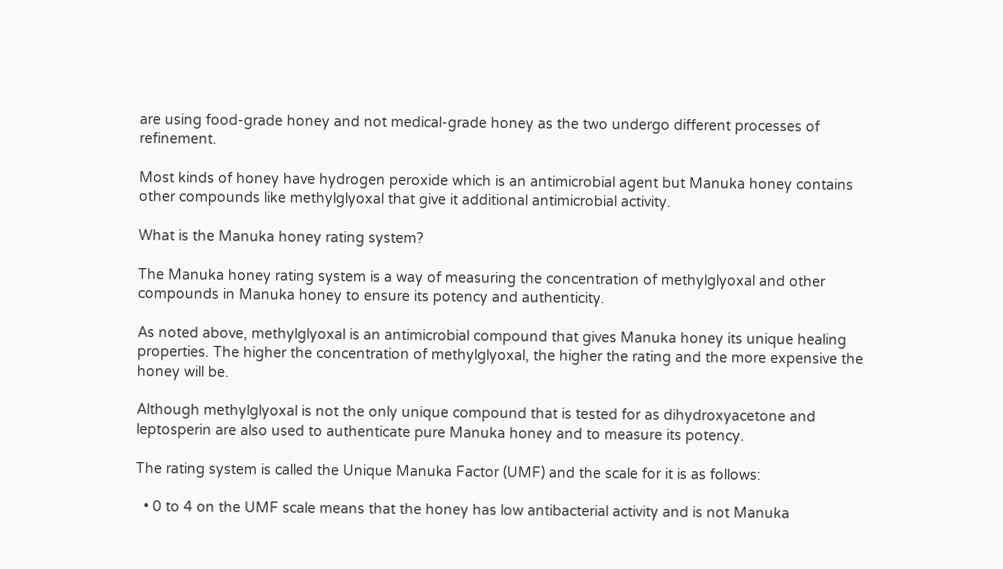are using food-grade honey and not medical-grade honey as the two undergo different processes of refinement.

Most kinds of honey have hydrogen peroxide which is an antimicrobial agent but Manuka honey contains other compounds like methylglyoxal that give it additional antimicrobial activity.

What is the Manuka honey rating system?

The Manuka honey rating system is a way of measuring the concentration of methylglyoxal and other compounds in Manuka honey to ensure its potency and authenticity.

As noted above, methylglyoxal is an antimicrobial compound that gives Manuka honey its unique healing properties. The higher the concentration of methylglyoxal, the higher the rating and the more expensive the honey will be.

Although methylglyoxal is not the only unique compound that is tested for as dihydroxyacetone and leptosperin are also used to authenticate pure Manuka honey and to measure its potency.

The rating system is called the Unique Manuka Factor (UMF) and the scale for it is as follows:

  • 0 to 4 on the UMF scale means that the honey has low antibacterial activity and is not Manuka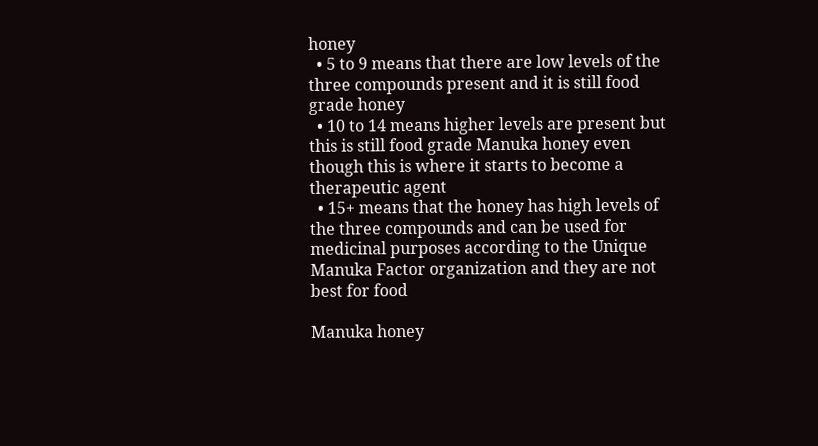honey
  • 5 to 9 means that there are low levels of the three compounds present and it is still food grade honey
  • 10 to 14 means higher levels are present but this is still food grade Manuka honey even though this is where it starts to become a therapeutic agent
  • 15+ means that the honey has high levels of the three compounds and can be used for medicinal purposes according to the Unique Manuka Factor organization and they are not best for food

Manuka honey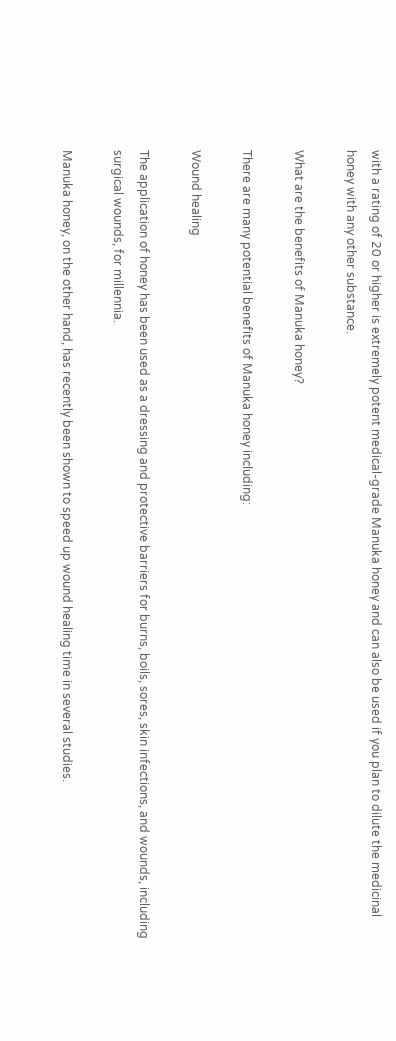with a rating of 20 or higher is extremely potent medical-grade Manuka honey and can also be used if you plan to dilute the medicinal honey with any other substance.

What are the benefits of Manuka honey?

There are many potential benefits of Manuka honey including:

Wound healing

The application of honey has been used as a dressing and protective barriers for burns, boils, sores, skin infections, and wounds, including surgical wounds, for millennia.

Manuka honey, on the other hand, has recently been shown to speed up wound healing time in several studies.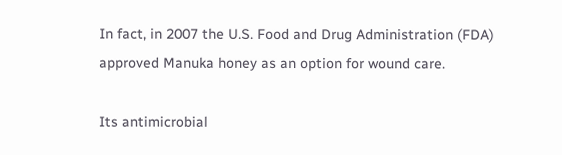In fact, in 2007 the U.S. Food and Drug Administration (FDA) approved Manuka honey as an option for wound care.

Its antimicrobial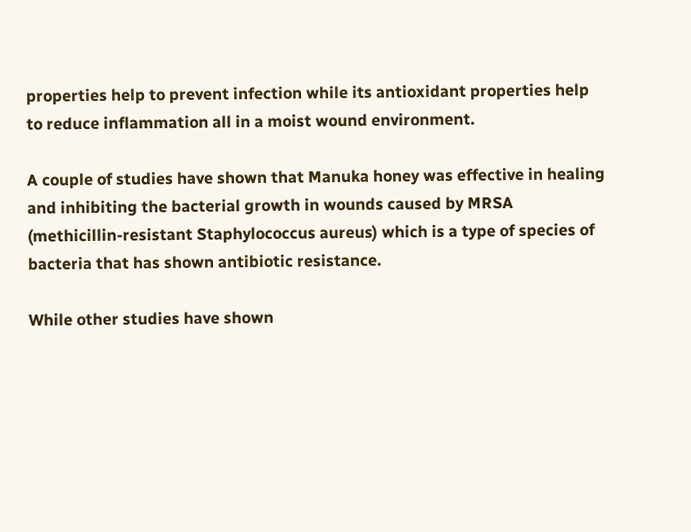properties help to prevent infection while its antioxidant properties help to reduce inflammation all in a moist wound environment.

A couple of studies have shown that Manuka honey was effective in healing and inhibiting the bacterial growth in wounds caused by MRSA (methicillin-resistant Staphylococcus aureus) which is a type of species of bacteria that has shown antibiotic resistance.

While other studies have shown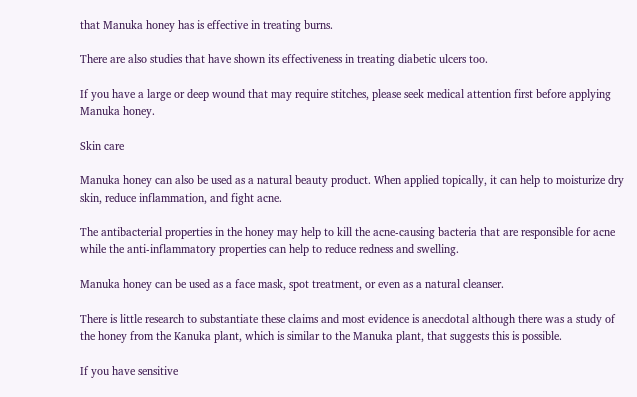that Manuka honey has is effective in treating burns.

There are also studies that have shown its effectiveness in treating diabetic ulcers too.

If you have a large or deep wound that may require stitches, please seek medical attention first before applying Manuka honey.

Skin care

Manuka honey can also be used as a natural beauty product. When applied topically, it can help to moisturize dry skin, reduce inflammation, and fight acne.

The antibacterial properties in the honey may help to kill the acne-causing bacteria that are responsible for acne while the anti-inflammatory properties can help to reduce redness and swelling.

Manuka honey can be used as a face mask, spot treatment, or even as a natural cleanser.

There is little research to substantiate these claims and most evidence is anecdotal although there was a study of the honey from the Kanuka plant, which is similar to the Manuka plant, that suggests this is possible.

If you have sensitive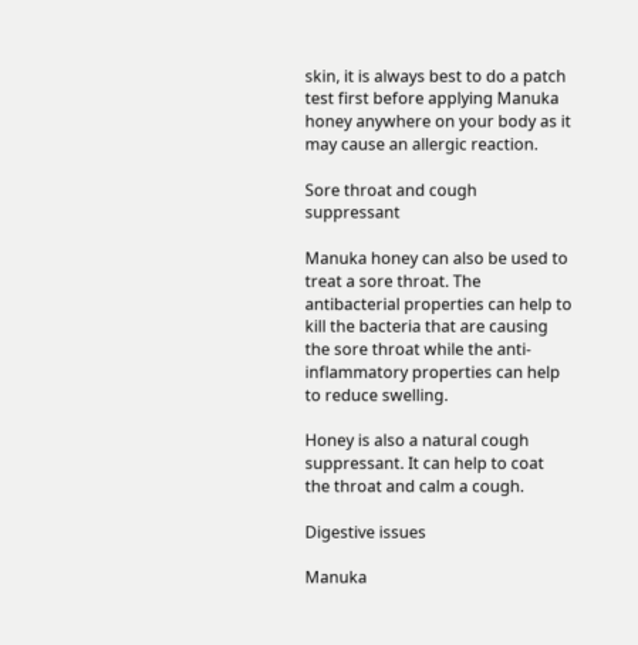skin, it is always best to do a patch test first before applying Manuka honey anywhere on your body as it may cause an allergic reaction.

Sore throat and cough suppressant

Manuka honey can also be used to treat a sore throat. The antibacterial properties can help to kill the bacteria that are causing the sore throat while the anti-inflammatory properties can help to reduce swelling.

Honey is also a natural cough suppressant. It can help to coat the throat and calm a cough.

Digestive issues

Manuka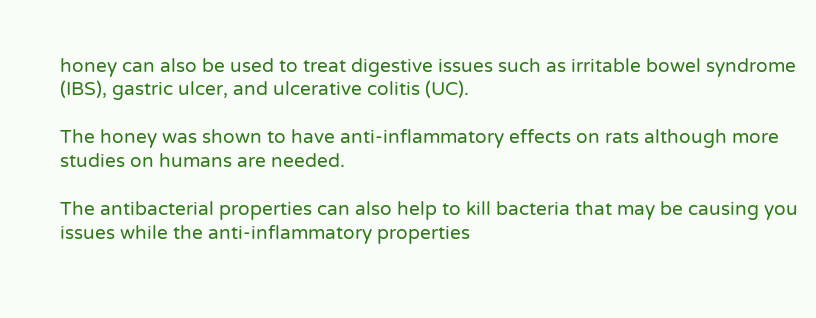honey can also be used to treat digestive issues such as irritable bowel syndrome (IBS), gastric ulcer, and ulcerative colitis (UC).

The honey was shown to have anti-inflammatory effects on rats although more studies on humans are needed.

The antibacterial properties can also help to kill bacteria that may be causing you issues while the anti-inflammatory properties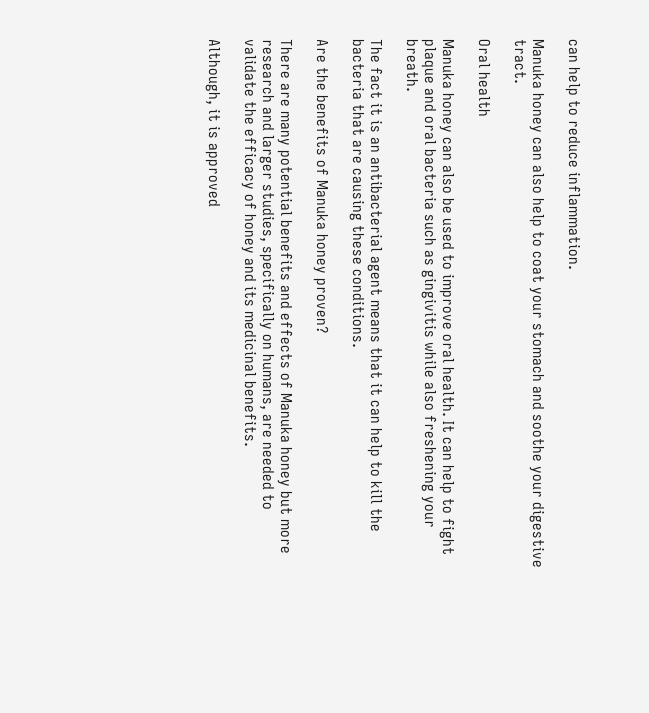can help to reduce inflammation.

Manuka honey can also help to coat your stomach and soothe your digestive tract.

Oral health

Manuka honey can also be used to improve oral health. It can help to fight plaque and oral bacteria such as gingivitis while also freshening your breath.

The fact it is an antibacterial agent means that it can help to kill the bacteria that are causing these conditions.

Are the benefits of Manuka honey proven?

There are many potential benefits and effects of Manuka honey but more research and larger studies, specifically on humans, are needed to validate the efficacy of honey and its medicinal benefits.

Although, it is approved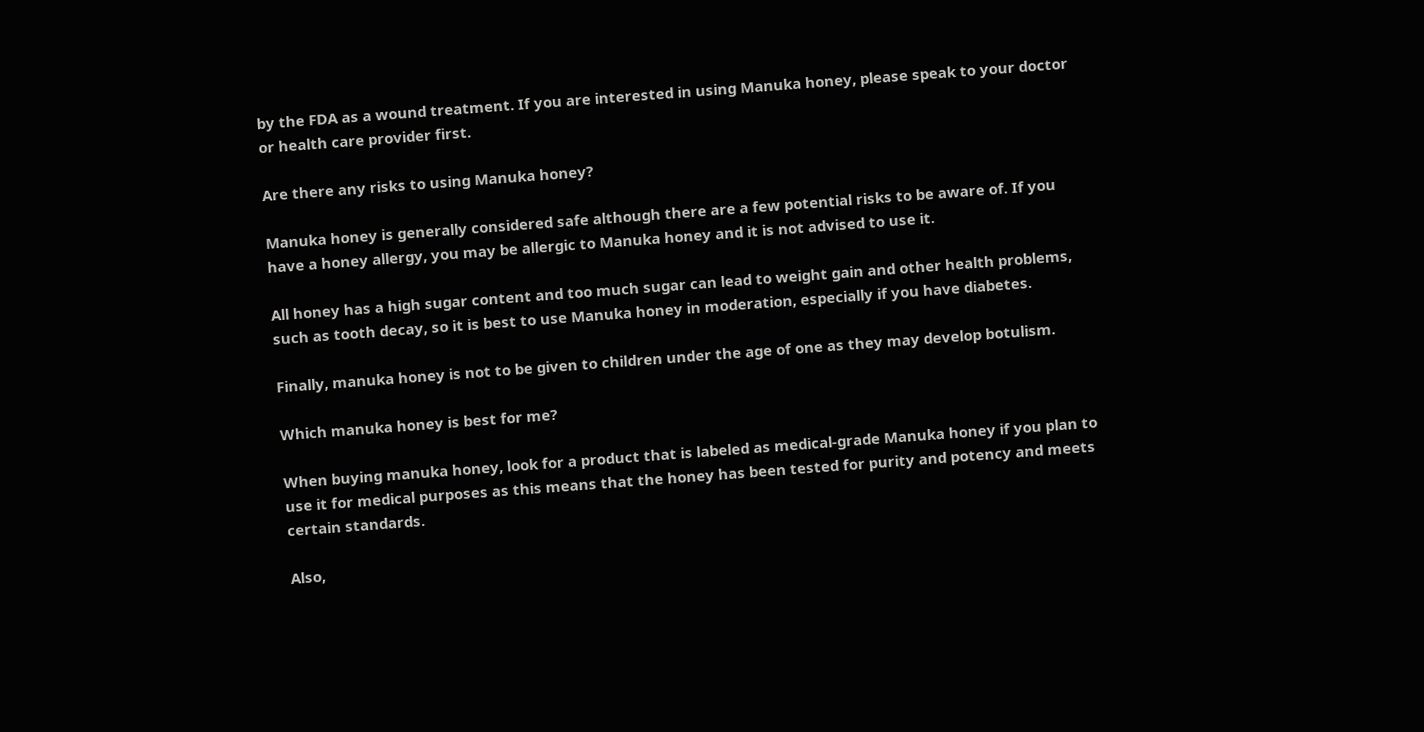by the FDA as a wound treatment. If you are interested in using Manuka honey, please speak to your doctor or health care provider first.

Are there any risks to using Manuka honey?

Manuka honey is generally considered safe although there are a few potential risks to be aware of. If you have a honey allergy, you may be allergic to Manuka honey and it is not advised to use it.

All honey has a high sugar content and too much sugar can lead to weight gain and other health problems, such as tooth decay, so it is best to use Manuka honey in moderation, especially if you have diabetes.

Finally, manuka honey is not to be given to children under the age of one as they may develop botulism.

Which manuka honey is best for me?

When buying manuka honey, look for a product that is labeled as medical-grade Manuka honey if you plan to use it for medical purposes as this means that the honey has been tested for purity and potency and meets certain standards.

Also,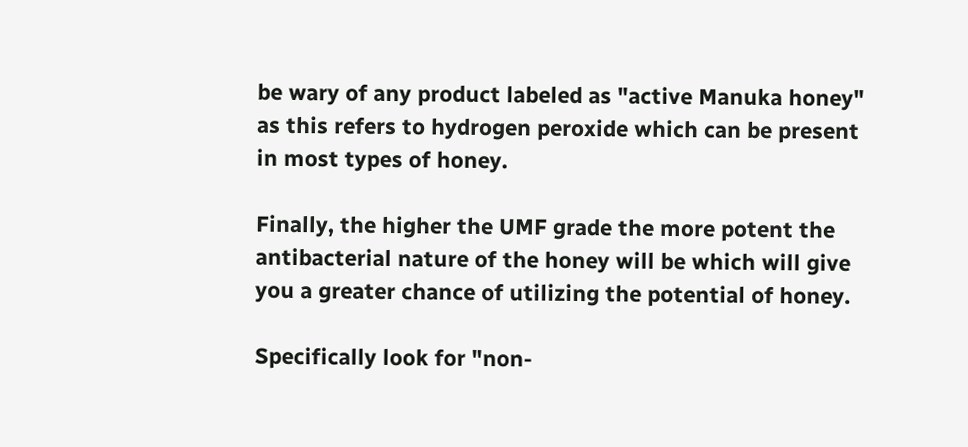be wary of any product labeled as "active Manuka honey" as this refers to hydrogen peroxide which can be present in most types of honey.

Finally, the higher the UMF grade the more potent the antibacterial nature of the honey will be which will give you a greater chance of utilizing the potential of honey.

Specifically look for "non-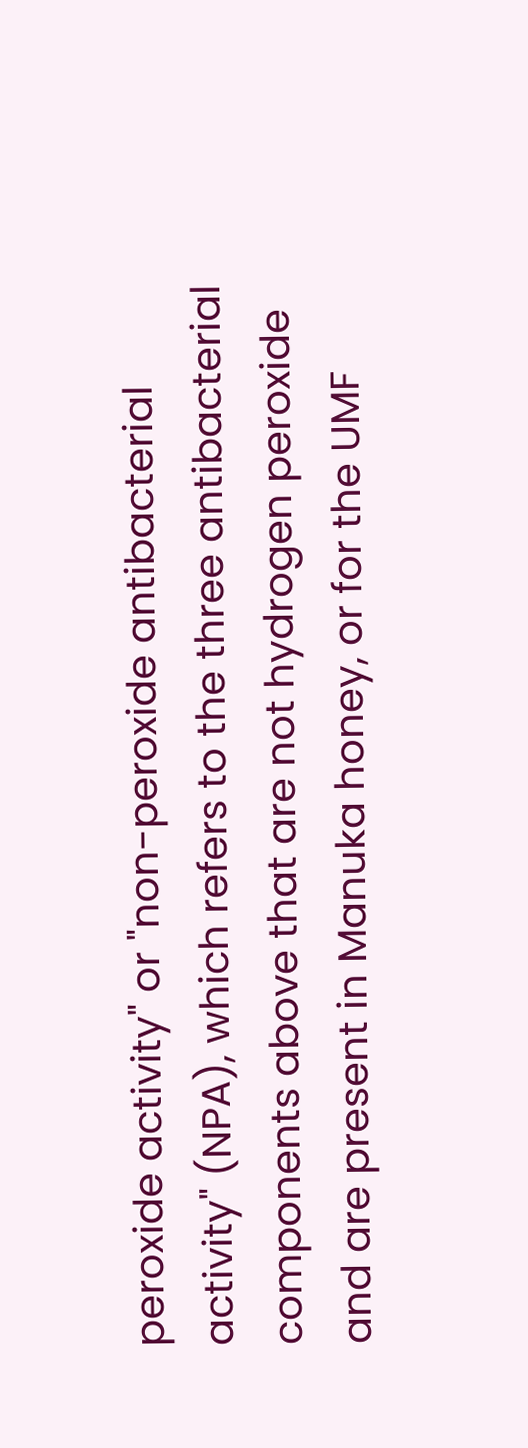peroxide activity" or "non-peroxide antibacterial activity" (NPA), which refers to the three antibacterial components above that are not hydrogen peroxide and are present in Manuka honey, or for the UMF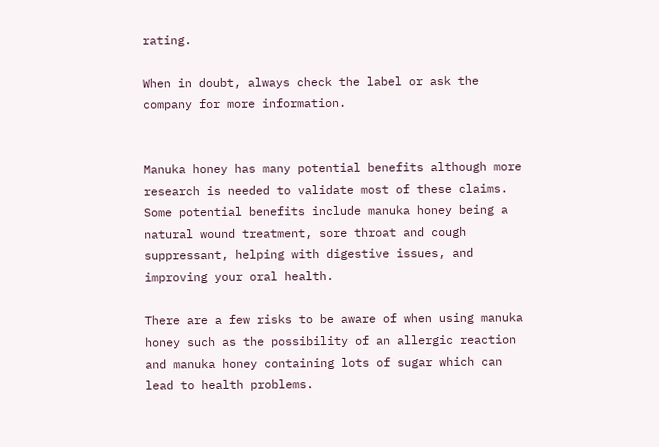rating.

When in doubt, always check the label or ask the company for more information.


Manuka honey has many potential benefits although more research is needed to validate most of these claims. Some potential benefits include manuka honey being a natural wound treatment, sore throat and cough suppressant, helping with digestive issues, and improving your oral health.

There are a few risks to be aware of when using manuka honey such as the possibility of an allergic reaction and manuka honey containing lots of sugar which can lead to health problems.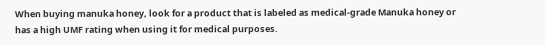When buying manuka honey, look for a product that is labeled as medical-grade Manuka honey or has a high UMF rating when using it for medical purposes.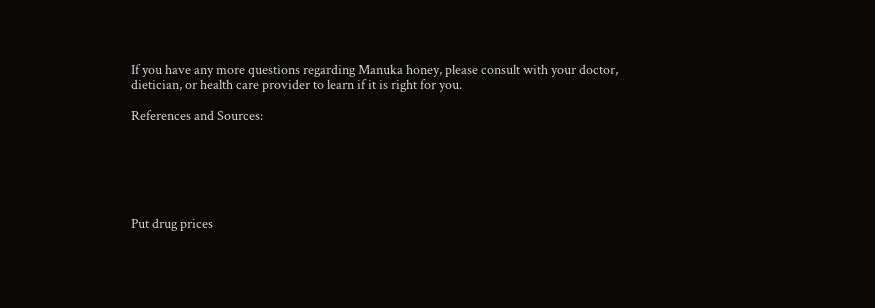If you have any more questions regarding Manuka honey, please consult with your doctor, dietician, or health care provider to learn if it is right for you.

References and Sources:






Put drug prices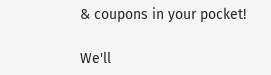& coupons in your pocket!

We'll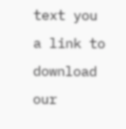text you a link to download our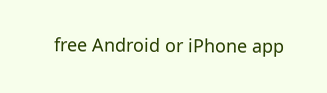free Android or iPhone app